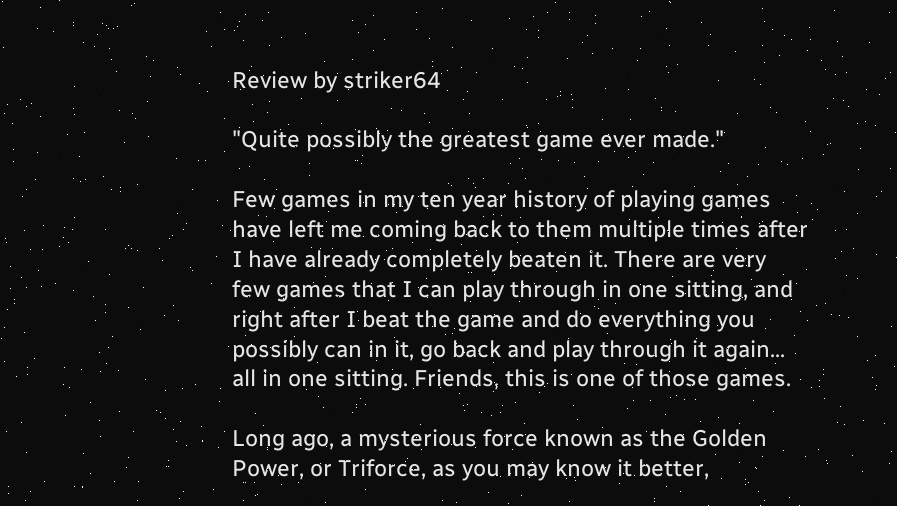Review by striker64

"Quite possibly the greatest game ever made."

Few games in my ten year history of playing games have left me coming back to them multiple times after I have already completely beaten it. There are very few games that I can play through in one sitting, and right after I beat the game and do everything you possibly can in it, go back and play through it again... all in one sitting. Friends, this is one of those games.

Long ago, a mysterious force known as the Golden Power, or Triforce, as you may know it better,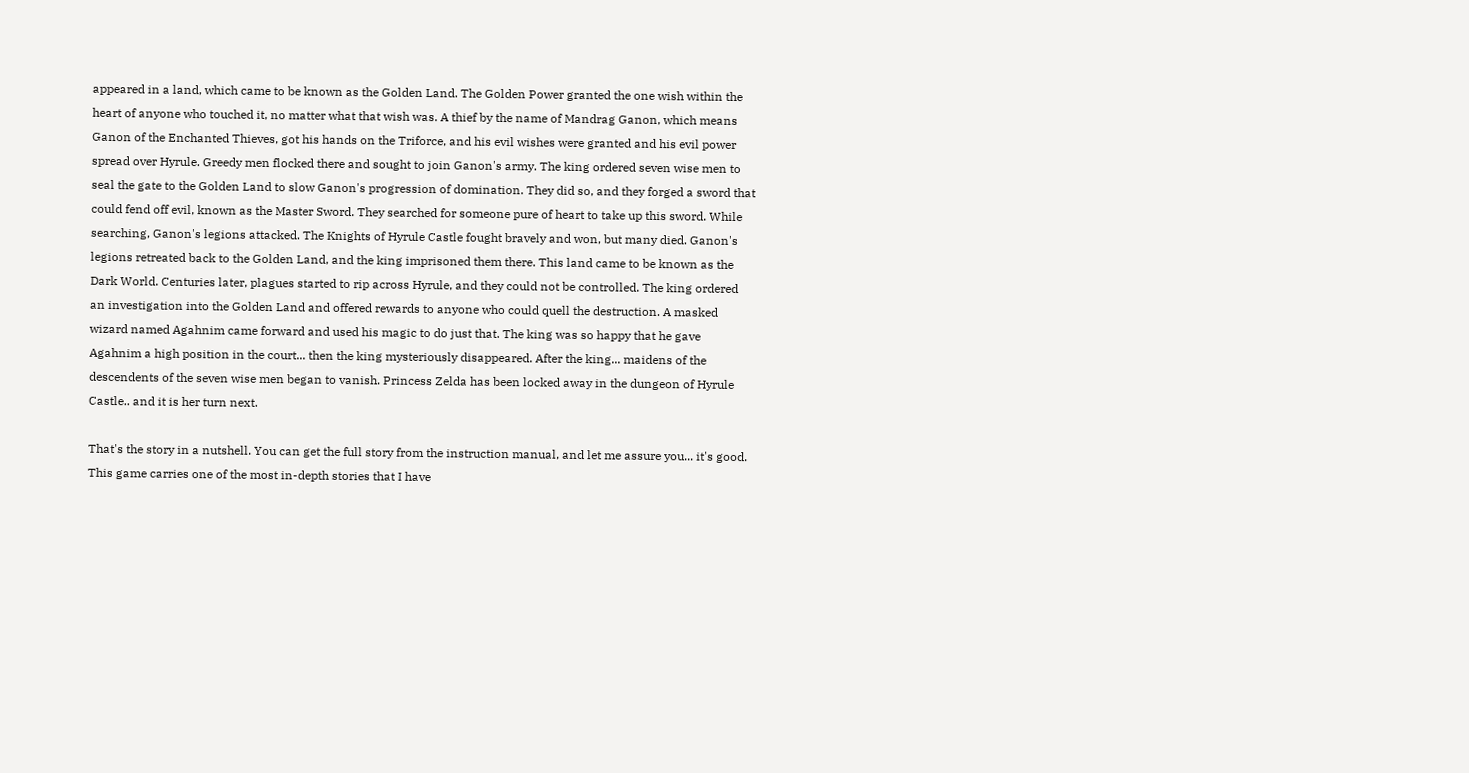appeared in a land, which came to be known as the Golden Land. The Golden Power granted the one wish within the heart of anyone who touched it, no matter what that wish was. A thief by the name of Mandrag Ganon, which means Ganon of the Enchanted Thieves, got his hands on the Triforce, and his evil wishes were granted and his evil power spread over Hyrule. Greedy men flocked there and sought to join Ganon's army. The king ordered seven wise men to seal the gate to the Golden Land to slow Ganon's progression of domination. They did so, and they forged a sword that could fend off evil, known as the Master Sword. They searched for someone pure of heart to take up this sword. While searching, Ganon's legions attacked. The Knights of Hyrule Castle fought bravely and won, but many died. Ganon's legions retreated back to the Golden Land, and the king imprisoned them there. This land came to be known as the Dark World. Centuries later, plagues started to rip across Hyrule, and they could not be controlled. The king ordered an investigation into the Golden Land and offered rewards to anyone who could quell the destruction. A masked wizard named Agahnim came forward and used his magic to do just that. The king was so happy that he gave Agahnim a high position in the court... then the king mysteriously disappeared. After the king... maidens of the descendents of the seven wise men began to vanish. Princess Zelda has been locked away in the dungeon of Hyrule Castle.. and it is her turn next.

That's the story in a nutshell. You can get the full story from the instruction manual, and let me assure you... it's good. This game carries one of the most in-depth stories that I have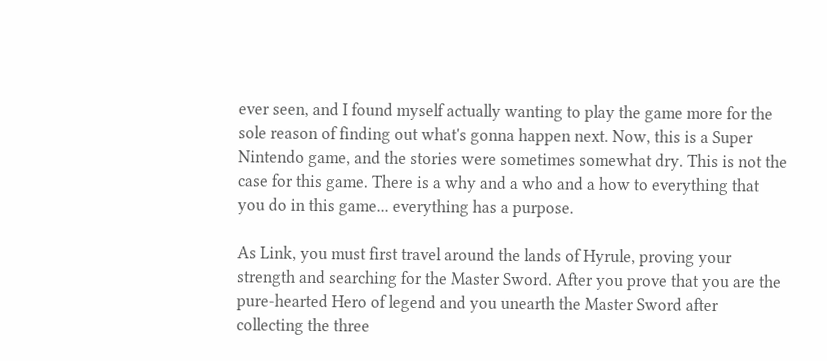ever seen, and I found myself actually wanting to play the game more for the sole reason of finding out what's gonna happen next. Now, this is a Super Nintendo game, and the stories were sometimes somewhat dry. This is not the case for this game. There is a why and a who and a how to everything that you do in this game... everything has a purpose.

As Link, you must first travel around the lands of Hyrule, proving your strength and searching for the Master Sword. After you prove that you are the pure-hearted Hero of legend and you unearth the Master Sword after collecting the three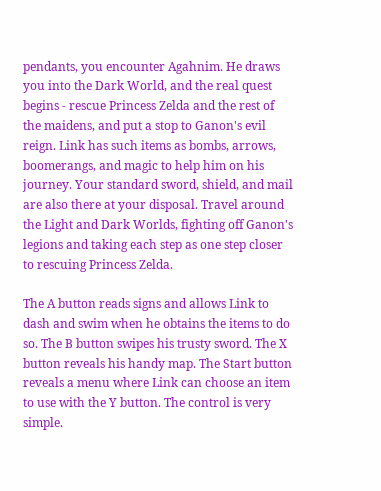pendants, you encounter Agahnim. He draws you into the Dark World, and the real quest begins - rescue Princess Zelda and the rest of the maidens, and put a stop to Ganon's evil reign. Link has such items as bombs, arrows, boomerangs, and magic to help him on his journey. Your standard sword, shield, and mail are also there at your disposal. Travel around the Light and Dark Worlds, fighting off Ganon's legions and taking each step as one step closer to rescuing Princess Zelda.

The A button reads signs and allows Link to dash and swim when he obtains the items to do so. The B button swipes his trusty sword. The X button reveals his handy map. The Start button reveals a menu where Link can choose an item to use with the Y button. The control is very simple.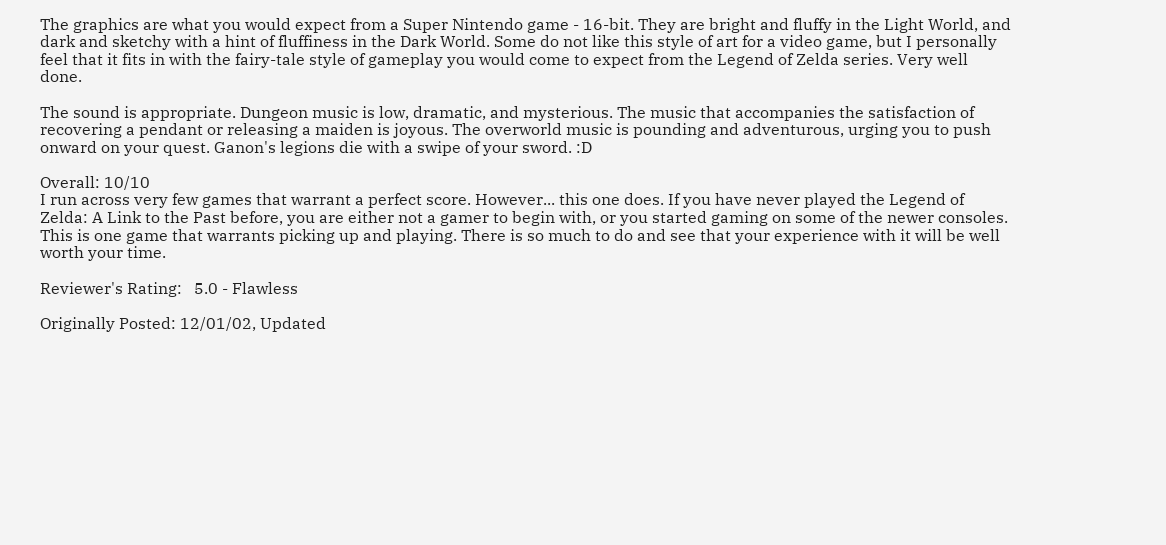The graphics are what you would expect from a Super Nintendo game - 16-bit. They are bright and fluffy in the Light World, and dark and sketchy with a hint of fluffiness in the Dark World. Some do not like this style of art for a video game, but I personally feel that it fits in with the fairy-tale style of gameplay you would come to expect from the Legend of Zelda series. Very well done.

The sound is appropriate. Dungeon music is low, dramatic, and mysterious. The music that accompanies the satisfaction of recovering a pendant or releasing a maiden is joyous. The overworld music is pounding and adventurous, urging you to push onward on your quest. Ganon's legions die with a swipe of your sword. :D

Overall: 10/10
I run across very few games that warrant a perfect score. However... this one does. If you have never played the Legend of Zelda: A Link to the Past before, you are either not a gamer to begin with, or you started gaming on some of the newer consoles. This is one game that warrants picking up and playing. There is so much to do and see that your experience with it will be well worth your time.

Reviewer's Rating:   5.0 - Flawless

Originally Posted: 12/01/02, Updated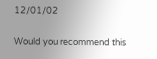12/01/02

Would you recommend this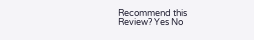Recommend this
Review? Yes No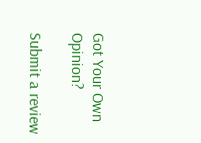Got Your Own Opinion?

Submit a review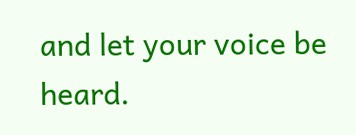and let your voice be heard.